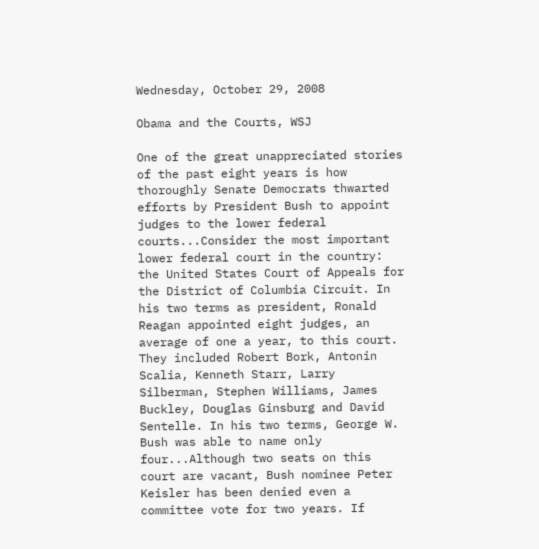Wednesday, October 29, 2008

Obama and the Courts, WSJ

One of the great unappreciated stories of the past eight years is how thoroughly Senate Democrats thwarted efforts by President Bush to appoint judges to the lower federal courts...Consider the most important lower federal court in the country: the United States Court of Appeals for the District of Columbia Circuit. In his two terms as president, Ronald Reagan appointed eight judges, an average of one a year, to this court. They included Robert Bork, Antonin Scalia, Kenneth Starr, Larry Silberman, Stephen Williams, James Buckley, Douglas Ginsburg and David Sentelle. In his two terms, George W. Bush was able to name only four...Although two seats on this court are vacant, Bush nominee Peter Keisler has been denied even a committee vote for two years. If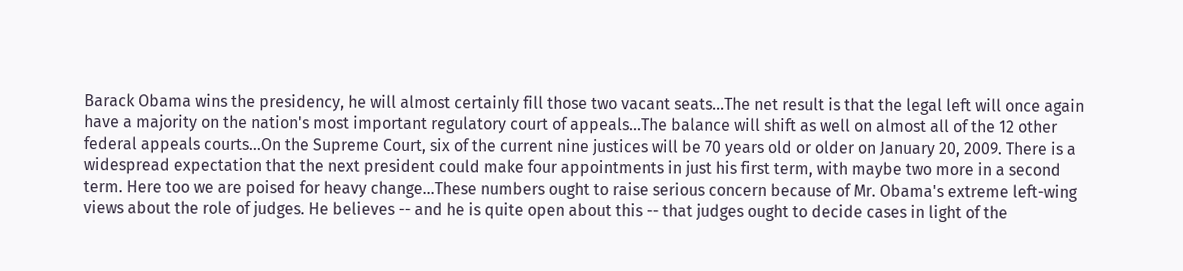Barack Obama wins the presidency, he will almost certainly fill those two vacant seats...The net result is that the legal left will once again have a majority on the nation's most important regulatory court of appeals...The balance will shift as well on almost all of the 12 other federal appeals courts...On the Supreme Court, six of the current nine justices will be 70 years old or older on January 20, 2009. There is a widespread expectation that the next president could make four appointments in just his first term, with maybe two more in a second term. Here too we are poised for heavy change...These numbers ought to raise serious concern because of Mr. Obama's extreme left-wing views about the role of judges. He believes -- and he is quite open about this -- that judges ought to decide cases in light of the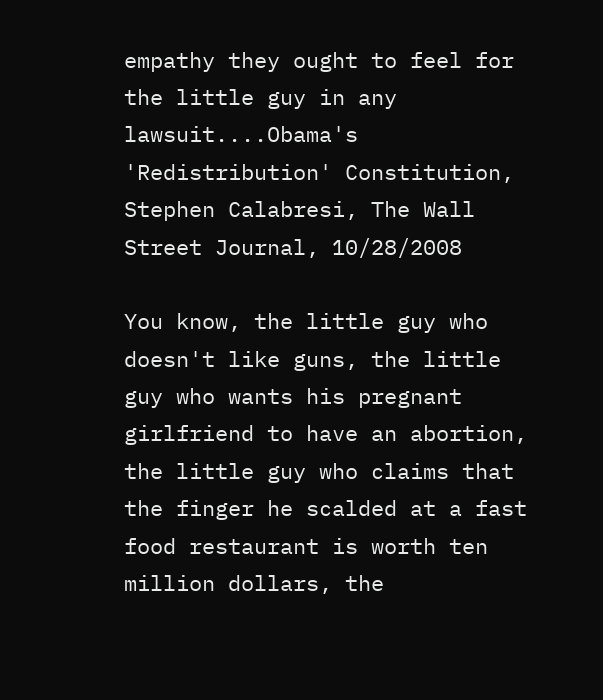empathy they ought to feel for the little guy in any lawsuit....Obama's 'Redistribution' Constitution, Stephen Calabresi, The Wall Street Journal, 10/28/2008

You know, the little guy who doesn't like guns, the little guy who wants his pregnant girlfriend to have an abortion, the little guy who claims that the finger he scalded at a fast food restaurant is worth ten million dollars, the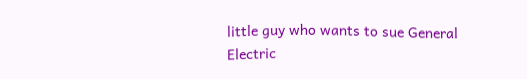little guy who wants to sue General Electric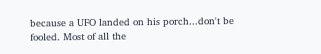because a UFO landed on his porch...don't be fooled. Most of all the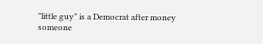"little guy" is a Democrat after money someone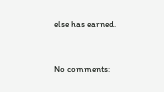else has earned.


No comments: